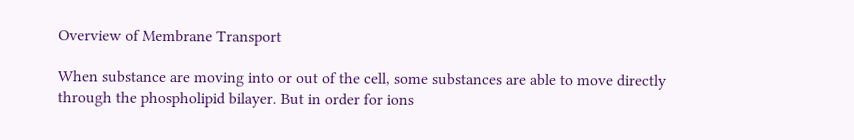Overview of Membrane Transport

When substance are moving into or out of the cell, some substances are able to move directly through the phospholipid bilayer. But in order for ions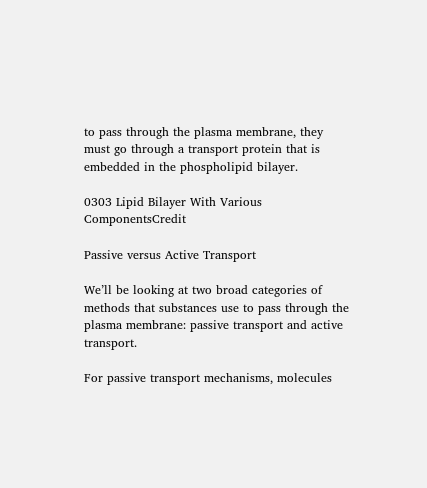to pass through the plasma membrane, they must go through a transport protein that is embedded in the phospholipid bilayer.

0303 Lipid Bilayer With Various ComponentsCredit

Passive versus Active Transport

We’ll be looking at two broad categories of methods that substances use to pass through the plasma membrane: passive transport and active transport.

For passive transport mechanisms, molecules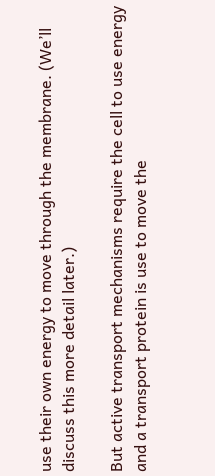use their own energy to move through the membrane. (We’ll discuss this more detail later.)

But active transport mechanisms require the cell to use energy and a transport protein is use to move the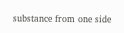substance from one side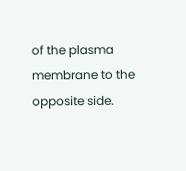of the plasma membrane to the opposite side.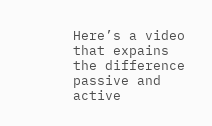Here’s a video that expains the difference passive and active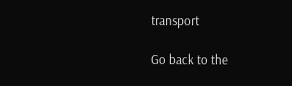transport

Go back to the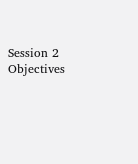Session 2 Objectives